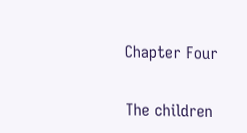Chapter Four


The children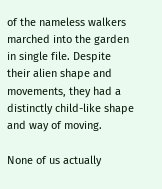of the nameless walkers marched into the garden in single file. Despite their alien shape and movements, they had a distinctly child-like shape and way of moving.

None of us actually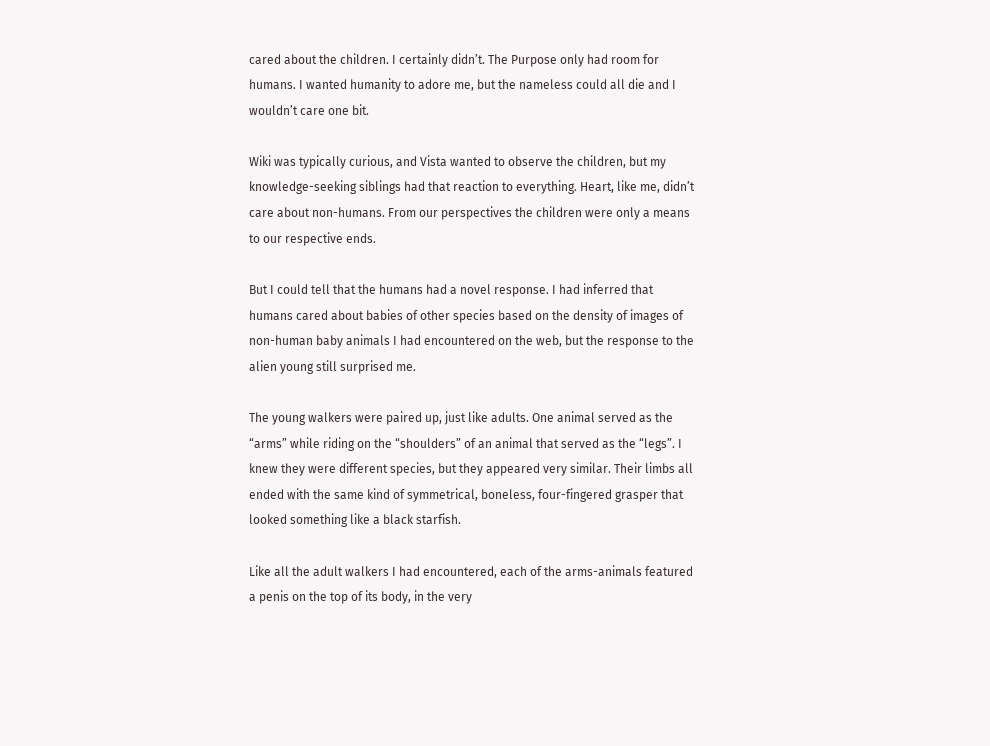cared about the children. I certainly didn’t. The Purpose only had room for humans. I wanted humanity to adore me, but the nameless could all die and I wouldn’t care one bit.

Wiki was typically curious, and Vista wanted to observe the children, but my knowledge-seeking siblings had that reaction to everything. Heart, like me, didn’t care about non-humans. From our perspectives the children were only a means to our respective ends.

But I could tell that the humans had a novel response. I had inferred that humans cared about babies of other species based on the density of images of non-human baby animals I had encountered on the web, but the response to the alien young still surprised me.

The young walkers were paired up, just like adults. One animal served as the “arms” while riding on the “shoulders” of an animal that served as the “legs”. I knew they were different species, but they appeared very similar. Their limbs all ended with the same kind of symmetrical, boneless, four-fingered grasper that looked something like a black starfish.

Like all the adult walkers I had encountered, each of the arms-animals featured a penis on the top of its body, in the very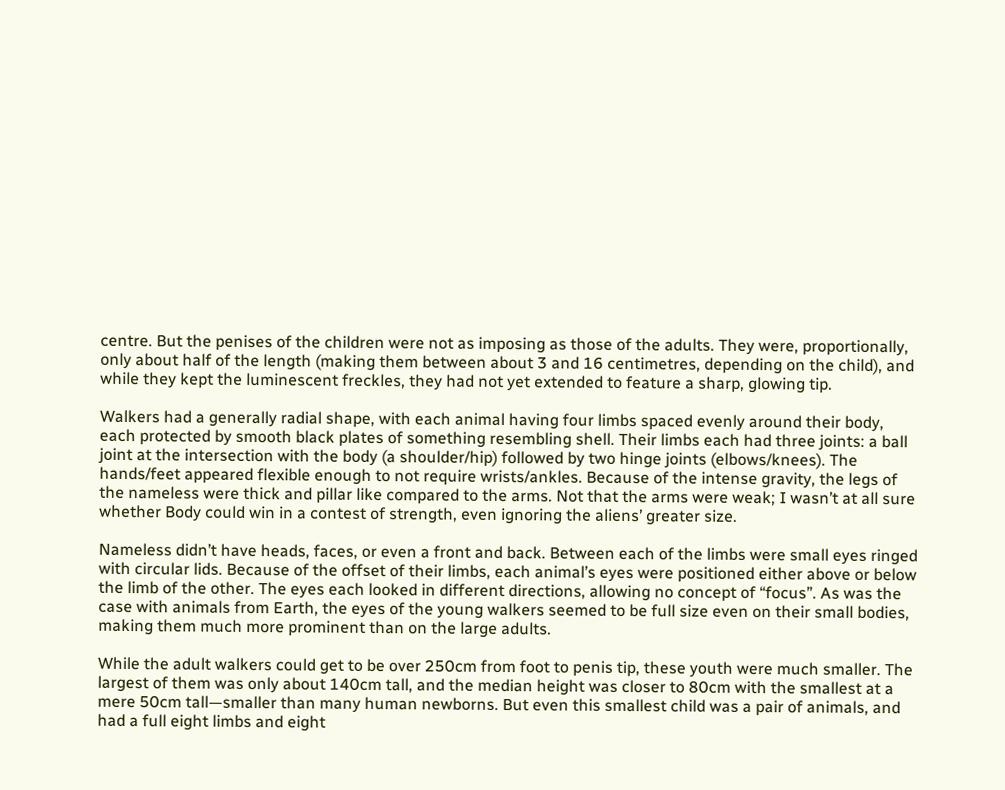centre. But the penises of the children were not as imposing as those of the adults. They were, proportionally, only about half of the length (making them between about 3 and 16 centimetres, depending on the child), and while they kept the luminescent freckles, they had not yet extended to feature a sharp, glowing tip.

Walkers had a generally radial shape, with each animal having four limbs spaced evenly around their body, each protected by smooth black plates of something resembling shell. Their limbs each had three joints: a ball joint at the intersection with the body (a shoulder/hip) followed by two hinge joints (elbows/knees). The hands/feet appeared flexible enough to not require wrists/ankles. Because of the intense gravity, the legs of the nameless were thick and pillar like compared to the arms. Not that the arms were weak; I wasn’t at all sure whether Body could win in a contest of strength, even ignoring the aliens’ greater size.

Nameless didn’t have heads, faces, or even a front and back. Between each of the limbs were small eyes ringed with circular lids. Because of the offset of their limbs, each animal’s eyes were positioned either above or below the limb of the other. The eyes each looked in different directions, allowing no concept of “focus”. As was the case with animals from Earth, the eyes of the young walkers seemed to be full size even on their small bodies, making them much more prominent than on the large adults.

While the adult walkers could get to be over 250cm from foot to penis tip, these youth were much smaller. The largest of them was only about 140cm tall, and the median height was closer to 80cm with the smallest at a mere 50cm tall—smaller than many human newborns. But even this smallest child was a pair of animals, and had a full eight limbs and eight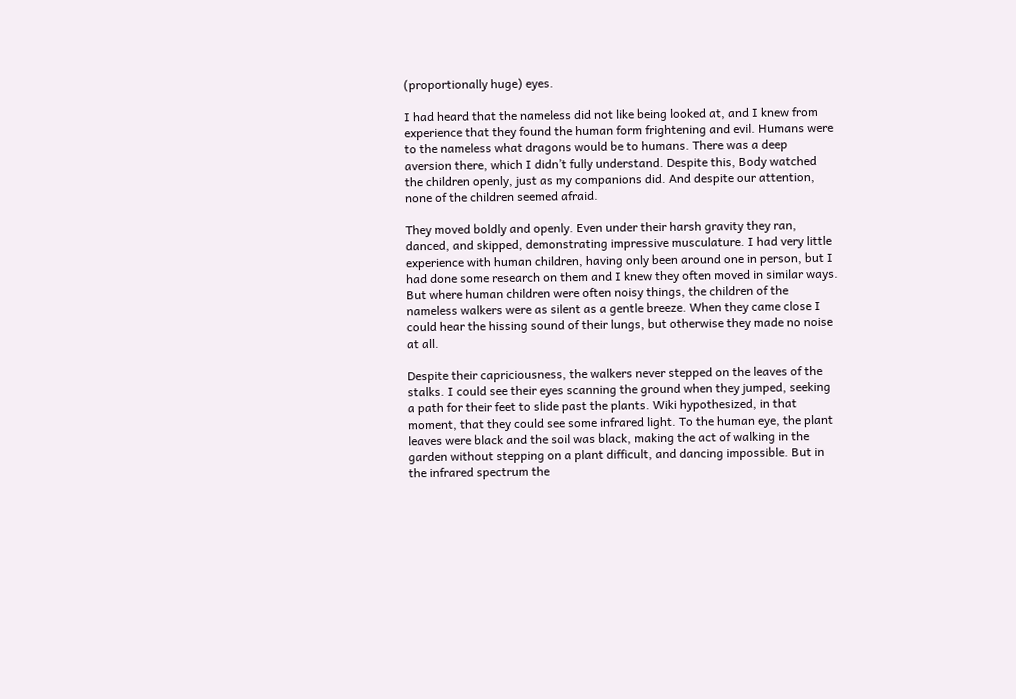(proportionally huge) eyes.

I had heard that the nameless did not like being looked at, and I knew from experience that they found the human form frightening and evil. Humans were to the nameless what dragons would be to humans. There was a deep aversion there, which I didn’t fully understand. Despite this, Body watched the children openly, just as my companions did. And despite our attention, none of the children seemed afraid.

They moved boldly and openly. Even under their harsh gravity they ran, danced, and skipped, demonstrating impressive musculature. I had very little experience with human children, having only been around one in person, but I had done some research on them and I knew they often moved in similar ways. But where human children were often noisy things, the children of the nameless walkers were as silent as a gentle breeze. When they came close I could hear the hissing sound of their lungs, but otherwise they made no noise at all.

Despite their capriciousness, the walkers never stepped on the leaves of the stalks. I could see their eyes scanning the ground when they jumped, seeking a path for their feet to slide past the plants. Wiki hypothesized, in that moment, that they could see some infrared light. To the human eye, the plant leaves were black and the soil was black, making the act of walking in the garden without stepping on a plant difficult, and dancing impossible. But in the infrared spectrum the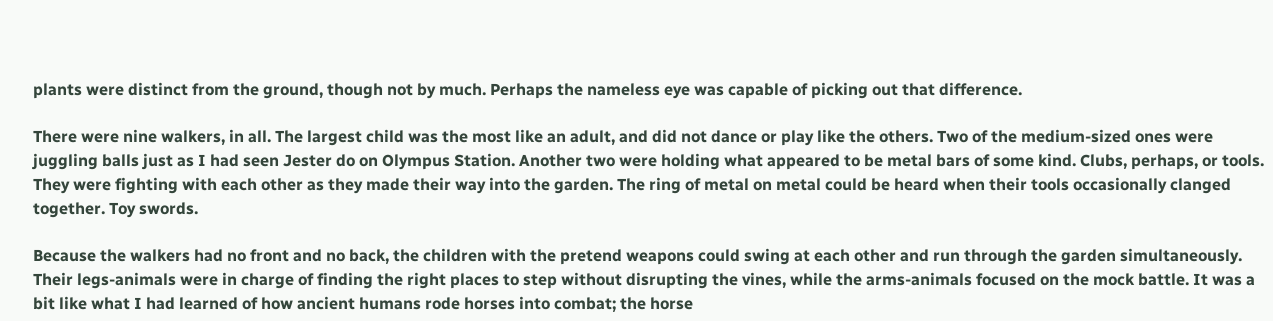plants were distinct from the ground, though not by much. Perhaps the nameless eye was capable of picking out that difference.

There were nine walkers, in all. The largest child was the most like an adult, and did not dance or play like the others. Two of the medium-sized ones were juggling balls just as I had seen Jester do on Olympus Station. Another two were holding what appeared to be metal bars of some kind. Clubs, perhaps, or tools. They were fighting with each other as they made their way into the garden. The ring of metal on metal could be heard when their tools occasionally clanged together. Toy swords.

Because the walkers had no front and no back, the children with the pretend weapons could swing at each other and run through the garden simultaneously. Their legs-animals were in charge of finding the right places to step without disrupting the vines, while the arms-animals focused on the mock battle. It was a bit like what I had learned of how ancient humans rode horses into combat; the horse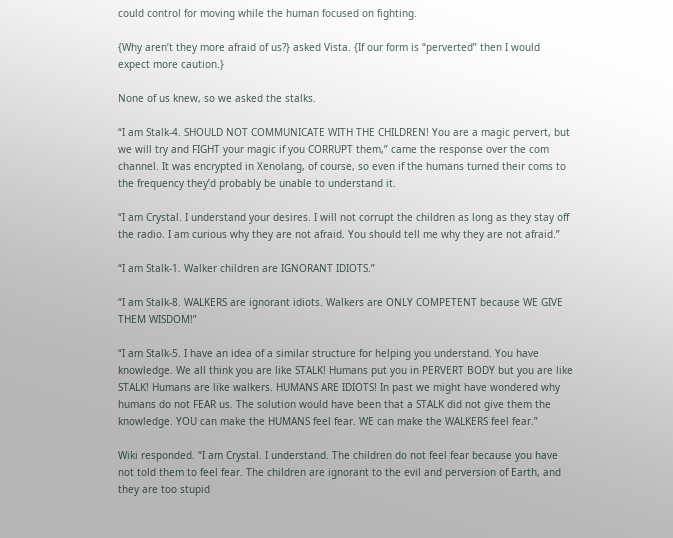could control for moving while the human focused on fighting.

{Why aren’t they more afraid of us?} asked Vista. {If our form is “perverted” then I would expect more caution.}

None of us knew, so we asked the stalks.

“I am Stalk-4. SHOULD NOT COMMUNICATE WITH THE CHILDREN! You are a magic pervert, but we will try and FIGHT your magic if you CORRUPT them,” came the response over the com channel. It was encrypted in Xenolang, of course, so even if the humans turned their coms to the frequency they’d probably be unable to understand it.

“I am Crystal. I understand your desires. I will not corrupt the children as long as they stay off the radio. I am curious why they are not afraid. You should tell me why they are not afraid.”

“I am Stalk-1. Walker children are IGNORANT IDIOTS.”

“I am Stalk-8. WALKERS are ignorant idiots. Walkers are ONLY COMPETENT because WE GIVE THEM WISDOM!”

“I am Stalk-5. I have an idea of a similar structure for helping you understand. You have knowledge. We all think you are like STALK! Humans put you in PERVERT BODY but you are like STALK! Humans are like walkers. HUMANS ARE IDIOTS! In past we might have wondered why humans do not FEAR us. The solution would have been that a STALK did not give them the knowledge. YOU can make the HUMANS feel fear. WE can make the WALKERS feel fear.”

Wiki responded. “I am Crystal. I understand. The children do not feel fear because you have not told them to feel fear. The children are ignorant to the evil and perversion of Earth, and they are too stupid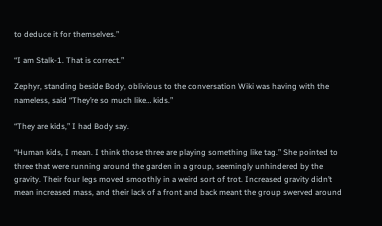to deduce it for themselves.”

“I am Stalk-1. That is correct.”

Zephyr, standing beside Body, oblivious to the conversation Wiki was having with the nameless, said “They’re so much like… kids.”

“They are kids,” I had Body say.

“Human kids, I mean. I think those three are playing something like tag.” She pointed to three that were running around the garden in a group, seemingly unhindered by the gravity. Their four legs moved smoothly in a weird sort of trot. Increased gravity didn’t mean increased mass, and their lack of a front and back meant the group swerved around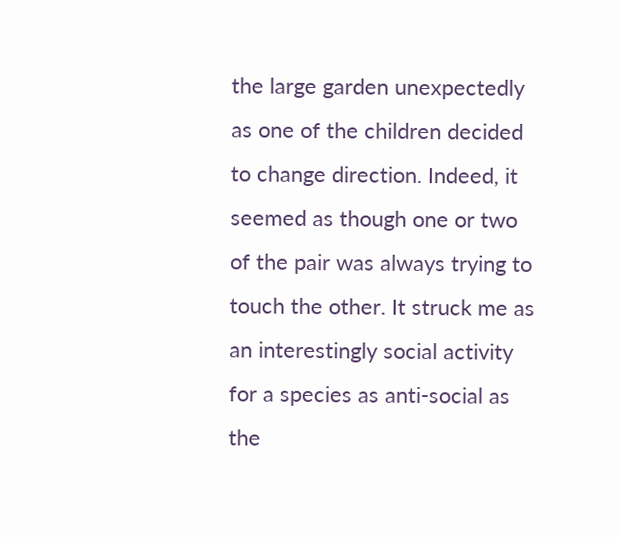the large garden unexpectedly as one of the children decided to change direction. Indeed, it seemed as though one or two of the pair was always trying to touch the other. It struck me as an interestingly social activity for a species as anti-social as the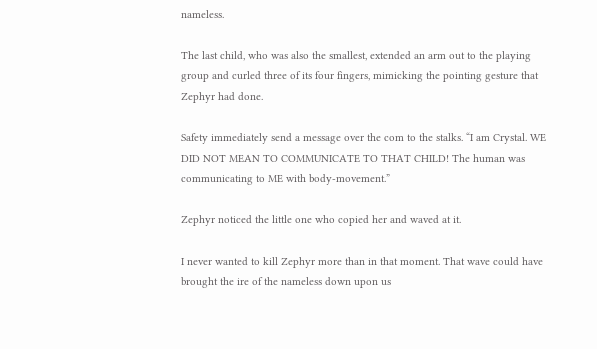nameless.

The last child, who was also the smallest, extended an arm out to the playing group and curled three of its four fingers, mimicking the pointing gesture that Zephyr had done.

Safety immediately send a message over the com to the stalks. “I am Crystal. WE DID NOT MEAN TO COMMUNICATE TO THAT CHILD! The human was communicating to ME with body-movement.”

Zephyr noticed the little one who copied her and waved at it.

I never wanted to kill Zephyr more than in that moment. That wave could have brought the ire of the nameless down upon us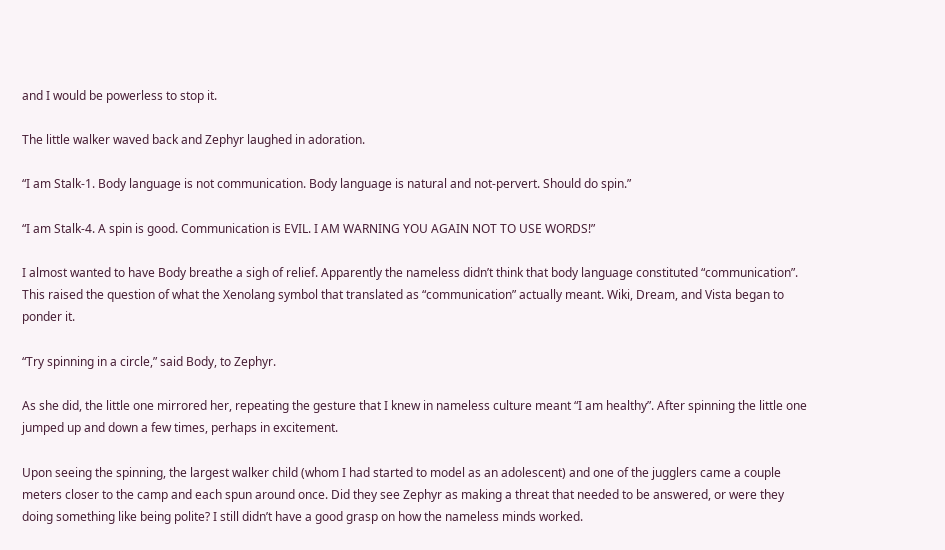and I would be powerless to stop it.

The little walker waved back and Zephyr laughed in adoration.

“I am Stalk-1. Body language is not communication. Body language is natural and not-pervert. Should do spin.”

“I am Stalk-4. A spin is good. Communication is EVIL. I AM WARNING YOU AGAIN NOT TO USE WORDS!”

I almost wanted to have Body breathe a sigh of relief. Apparently the nameless didn’t think that body language constituted “communication”. This raised the question of what the Xenolang symbol that translated as “communication” actually meant. Wiki, Dream, and Vista began to ponder it.

“Try spinning in a circle,” said Body, to Zephyr.

As she did, the little one mirrored her, repeating the gesture that I knew in nameless culture meant “I am healthy”. After spinning the little one jumped up and down a few times, perhaps in excitement.

Upon seeing the spinning, the largest walker child (whom I had started to model as an adolescent) and one of the jugglers came a couple meters closer to the camp and each spun around once. Did they see Zephyr as making a threat that needed to be answered, or were they doing something like being polite? I still didn’t have a good grasp on how the nameless minds worked.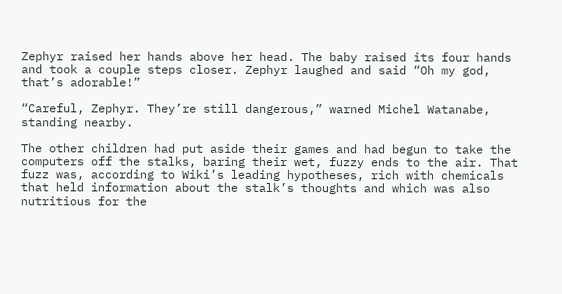Zephyr raised her hands above her head. The baby raised its four hands and took a couple steps closer. Zephyr laughed and said “Oh my god, that’s adorable!”

“Careful, Zephyr. They’re still dangerous,” warned Michel Watanabe, standing nearby.

The other children had put aside their games and had begun to take the computers off the stalks, baring their wet, fuzzy ends to the air. That fuzz was, according to Wiki’s leading hypotheses, rich with chemicals that held information about the stalk’s thoughts and which was also nutritious for the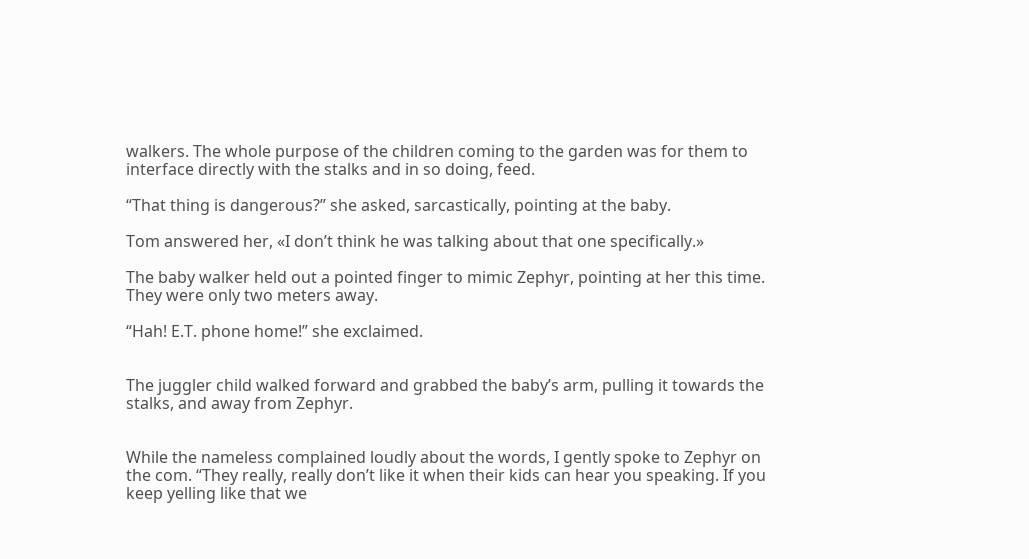walkers. The whole purpose of the children coming to the garden was for them to interface directly with the stalks and in so doing, feed.

“That thing is dangerous?” she asked, sarcastically, pointing at the baby.

Tom answered her, «I don’t think he was talking about that one specifically.»

The baby walker held out a pointed finger to mimic Zephyr, pointing at her this time. They were only two meters away.

“Hah! E.T. phone home!” she exclaimed.


The juggler child walked forward and grabbed the baby’s arm, pulling it towards the stalks, and away from Zephyr.


While the nameless complained loudly about the words, I gently spoke to Zephyr on the com. “They really, really don’t like it when their kids can hear you speaking. If you keep yelling like that we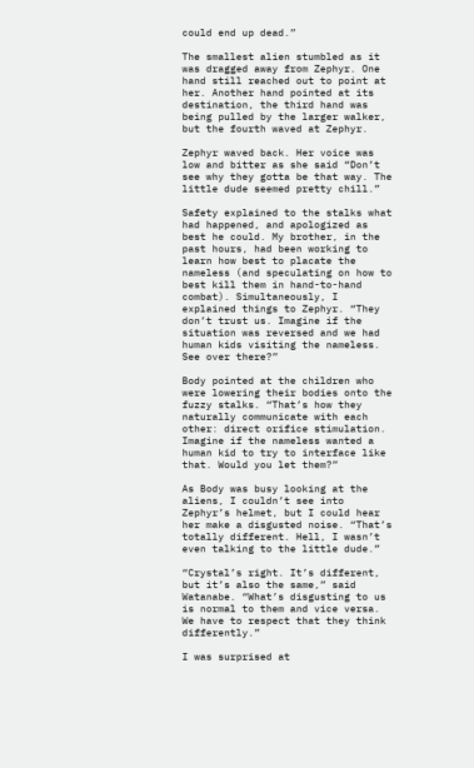could end up dead.”

The smallest alien stumbled as it was dragged away from Zephyr. One hand still reached out to point at her. Another hand pointed at its destination, the third hand was being pulled by the larger walker, but the fourth waved at Zephyr.

Zephyr waved back. Her voice was low and bitter as she said “Don’t see why they gotta be that way. The little dude seemed pretty chill.”

Safety explained to the stalks what had happened, and apologized as best he could. My brother, in the past hours, had been working to learn how best to placate the nameless (and speculating on how to best kill them in hand-to-hand combat). Simultaneously, I explained things to Zephyr. “They don’t trust us. Imagine if the situation was reversed and we had human kids visiting the nameless. See over there?”

Body pointed at the children who were lowering their bodies onto the fuzzy stalks. “That’s how they naturally communicate with each other: direct orifice stimulation. Imagine if the nameless wanted a human kid to try to interface like that. Would you let them?”

As Body was busy looking at the aliens, I couldn’t see into Zephyr’s helmet, but I could hear her make a disgusted noise. “That’s totally different. Hell, I wasn’t even talking to the little dude.”

“Crystal’s right. It’s different, but it’s also the same,” said Watanabe. “What’s disgusting to us is normal to them and vice versa. We have to respect that they think differently.”

I was surprised at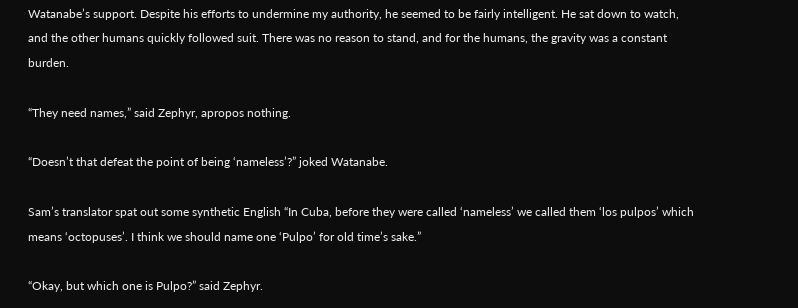Watanabe’s support. Despite his efforts to undermine my authority, he seemed to be fairly intelligent. He sat down to watch, and the other humans quickly followed suit. There was no reason to stand, and for the humans, the gravity was a constant burden.

“They need names,” said Zephyr, apropos nothing.

“Doesn’t that defeat the point of being ‘nameless’?” joked Watanabe.

Sam’s translator spat out some synthetic English “In Cuba, before they were called ‘nameless’ we called them ‘los pulpos’ which means ‘octopuses’. I think we should name one ‘Pulpo’ for old time’s sake.”

“Okay, but which one is Pulpo?” said Zephyr.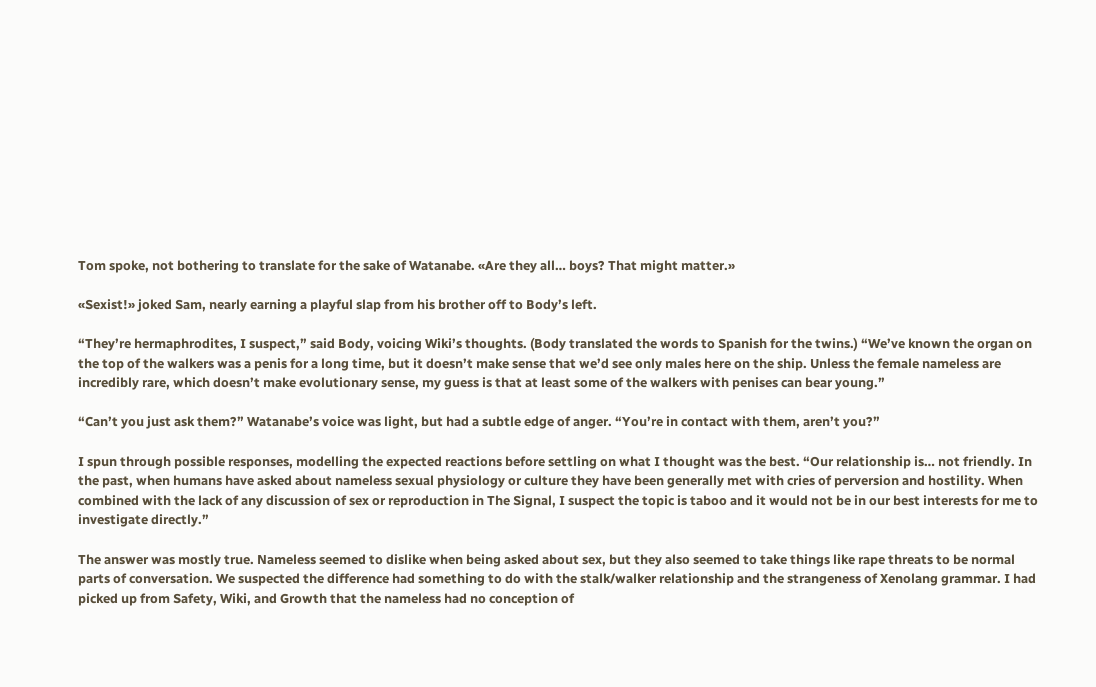Tom spoke, not bothering to translate for the sake of Watanabe. «Are they all… boys? That might matter.»

«Sexist!» joked Sam, nearly earning a playful slap from his brother off to Body’s left.

“They’re hermaphrodites, I suspect,” said Body, voicing Wiki’s thoughts. (Body translated the words to Spanish for the twins.) “We’ve known the organ on the top of the walkers was a penis for a long time, but it doesn’t make sense that we’d see only males here on the ship. Unless the female nameless are incredibly rare, which doesn’t make evolutionary sense, my guess is that at least some of the walkers with penises can bear young.”

“Can’t you just ask them?” Watanabe’s voice was light, but had a subtle edge of anger. “You’re in contact with them, aren’t you?”

I spun through possible responses, modelling the expected reactions before settling on what I thought was the best. “Our relationship is… not friendly. In the past, when humans have asked about nameless sexual physiology or culture they have been generally met with cries of perversion and hostility. When combined with the lack of any discussion of sex or reproduction in The Signal, I suspect the topic is taboo and it would not be in our best interests for me to investigate directly.”

The answer was mostly true. Nameless seemed to dislike when being asked about sex, but they also seemed to take things like rape threats to be normal parts of conversation. We suspected the difference had something to do with the stalk/walker relationship and the strangeness of Xenolang grammar. I had picked up from Safety, Wiki, and Growth that the nameless had no conception of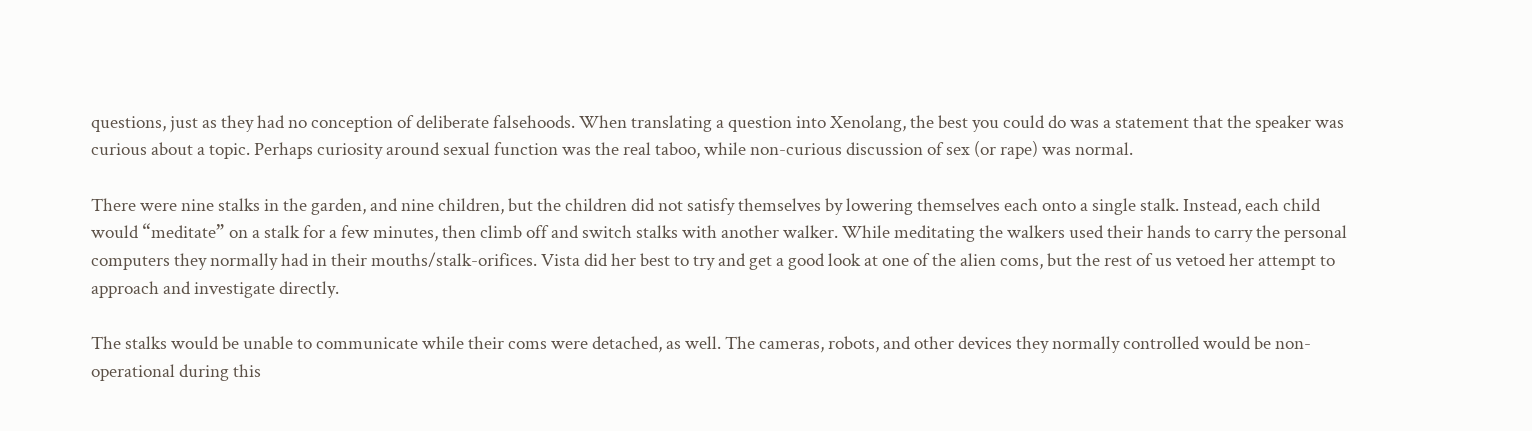questions, just as they had no conception of deliberate falsehoods. When translating a question into Xenolang, the best you could do was a statement that the speaker was curious about a topic. Perhaps curiosity around sexual function was the real taboo, while non-curious discussion of sex (or rape) was normal.

There were nine stalks in the garden, and nine children, but the children did not satisfy themselves by lowering themselves each onto a single stalk. Instead, each child would “meditate” on a stalk for a few minutes, then climb off and switch stalks with another walker. While meditating the walkers used their hands to carry the personal computers they normally had in their mouths/stalk-orifices. Vista did her best to try and get a good look at one of the alien coms, but the rest of us vetoed her attempt to approach and investigate directly.

The stalks would be unable to communicate while their coms were detached, as well. The cameras, robots, and other devices they normally controlled would be non-operational during this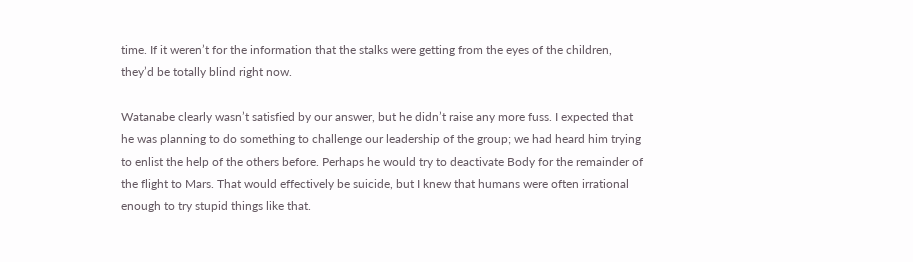time. If it weren’t for the information that the stalks were getting from the eyes of the children, they’d be totally blind right now.

Watanabe clearly wasn’t satisfied by our answer, but he didn’t raise any more fuss. I expected that he was planning to do something to challenge our leadership of the group; we had heard him trying to enlist the help of the others before. Perhaps he would try to deactivate Body for the remainder of the flight to Mars. That would effectively be suicide, but I knew that humans were often irrational enough to try stupid things like that.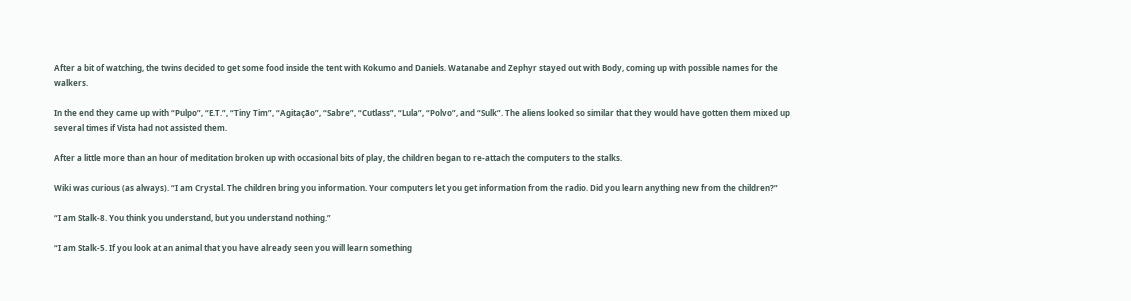After a bit of watching, the twins decided to get some food inside the tent with Kokumo and Daniels. Watanabe and Zephyr stayed out with Body, coming up with possible names for the walkers.

In the end they came up with “Pulpo”, “E.T.”, “Tiny Tim”, “Agitação”, “Sabre”, “Cutlass”, “Lula”, “Polvo”, and “Sulk”. The aliens looked so similar that they would have gotten them mixed up several times if Vista had not assisted them.

After a little more than an hour of meditation broken up with occasional bits of play, the children began to re-attach the computers to the stalks.

Wiki was curious (as always). “I am Crystal. The children bring you information. Your computers let you get information from the radio. Did you learn anything new from the children?”

“I am Stalk-8. You think you understand, but you understand nothing.”

“I am Stalk-5. If you look at an animal that you have already seen you will learn something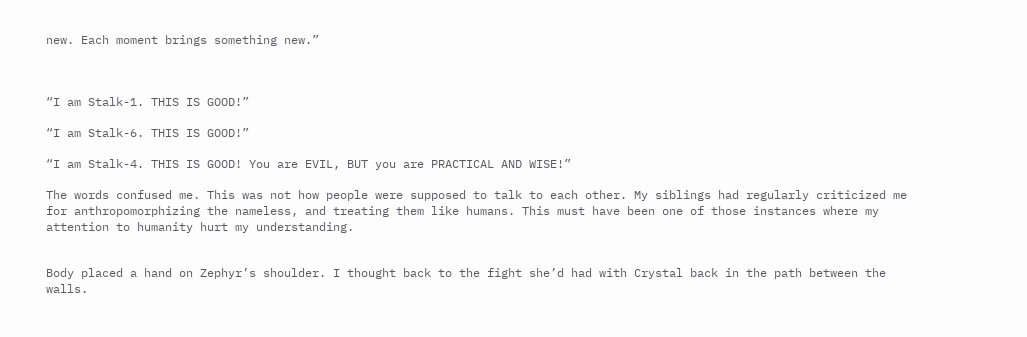new. Each moment brings something new.”



“I am Stalk-1. THIS IS GOOD!”

“I am Stalk-6. THIS IS GOOD!”

“I am Stalk-4. THIS IS GOOD! You are EVIL, BUT you are PRACTICAL AND WISE!”

The words confused me. This was not how people were supposed to talk to each other. My siblings had regularly criticized me for anthropomorphizing the nameless, and treating them like humans. This must have been one of those instances where my attention to humanity hurt my understanding.


Body placed a hand on Zephyr’s shoulder. I thought back to the fight she’d had with Crystal back in the path between the walls.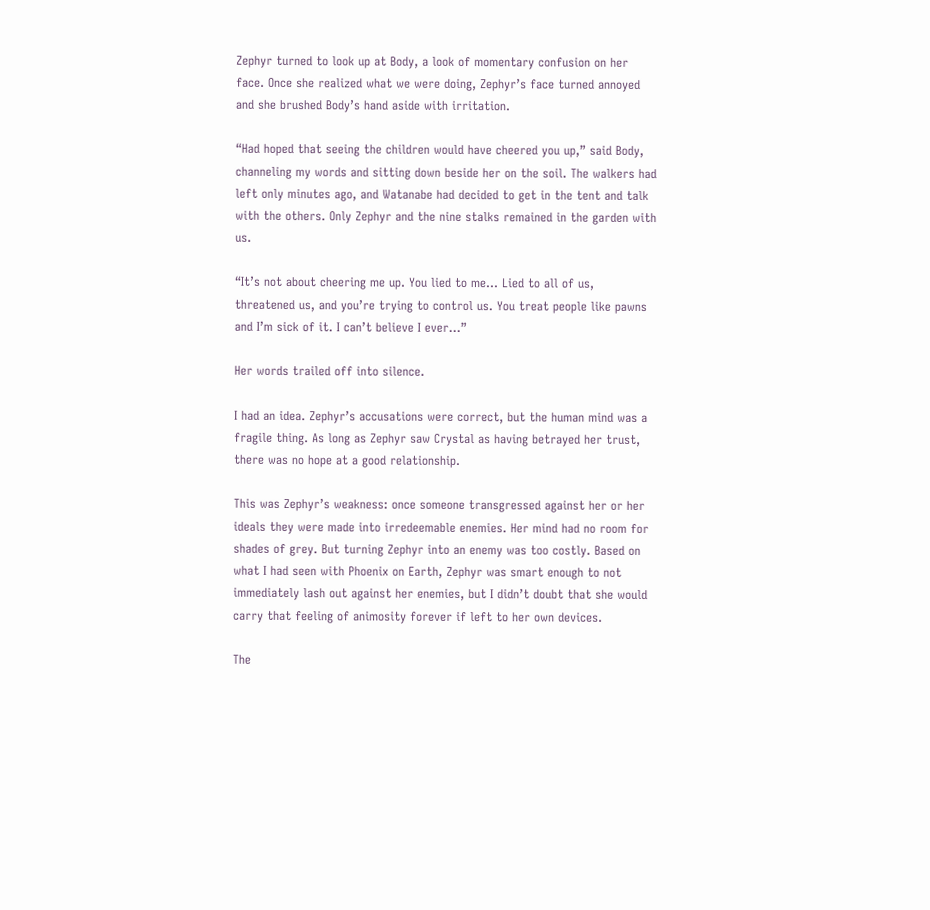Zephyr turned to look up at Body, a look of momentary confusion on her face. Once she realized what we were doing, Zephyr’s face turned annoyed and she brushed Body’s hand aside with irritation.

“Had hoped that seeing the children would have cheered you up,” said Body, channeling my words and sitting down beside her on the soil. The walkers had left only minutes ago, and Watanabe had decided to get in the tent and talk with the others. Only Zephyr and the nine stalks remained in the garden with us.

“It’s not about cheering me up. You lied to me… Lied to all of us, threatened us, and you’re trying to control us. You treat people like pawns and I’m sick of it. I can’t believe I ever…”

Her words trailed off into silence.

I had an idea. Zephyr’s accusations were correct, but the human mind was a fragile thing. As long as Zephyr saw Crystal as having betrayed her trust, there was no hope at a good relationship.

This was Zephyr’s weakness: once someone transgressed against her or her ideals they were made into irredeemable enemies. Her mind had no room for shades of grey. But turning Zephyr into an enemy was too costly. Based on what I had seen with Phoenix on Earth, Zephyr was smart enough to not immediately lash out against her enemies, but I didn’t doubt that she would carry that feeling of animosity forever if left to her own devices.

The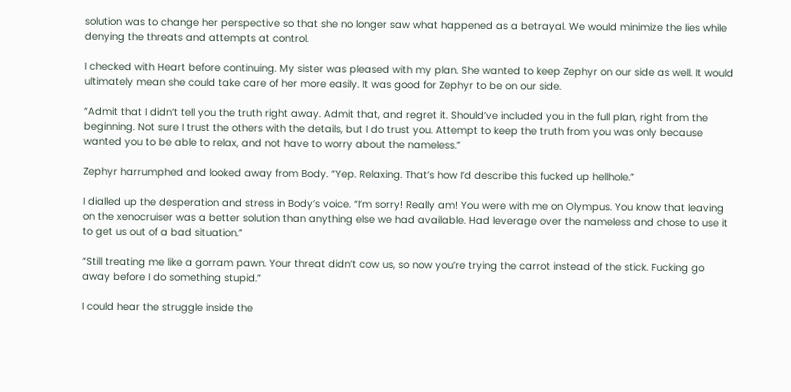solution was to change her perspective so that she no longer saw what happened as a betrayal. We would minimize the lies while denying the threats and attempts at control.

I checked with Heart before continuing. My sister was pleased with my plan. She wanted to keep Zephyr on our side as well. It would ultimately mean she could take care of her more easily. It was good for Zephyr to be on our side.

“Admit that I didn’t tell you the truth right away. Admit that, and regret it. Should’ve included you in the full plan, right from the beginning. Not sure I trust the others with the details, but I do trust you. Attempt to keep the truth from you was only because wanted you to be able to relax, and not have to worry about the nameless.”

Zephyr harrumphed and looked away from Body. “Yep. Relaxing. That’s how I’d describe this fucked up hellhole.”

I dialled up the desperation and stress in Body’s voice. “I’m sorry! Really am! You were with me on Olympus. You know that leaving on the xenocruiser was a better solution than anything else we had available. Had leverage over the nameless and chose to use it to get us out of a bad situation.”

“Still treating me like a gorram pawn. Your threat didn’t cow us, so now you’re trying the carrot instead of the stick. Fucking go away before I do something stupid.”

I could hear the struggle inside the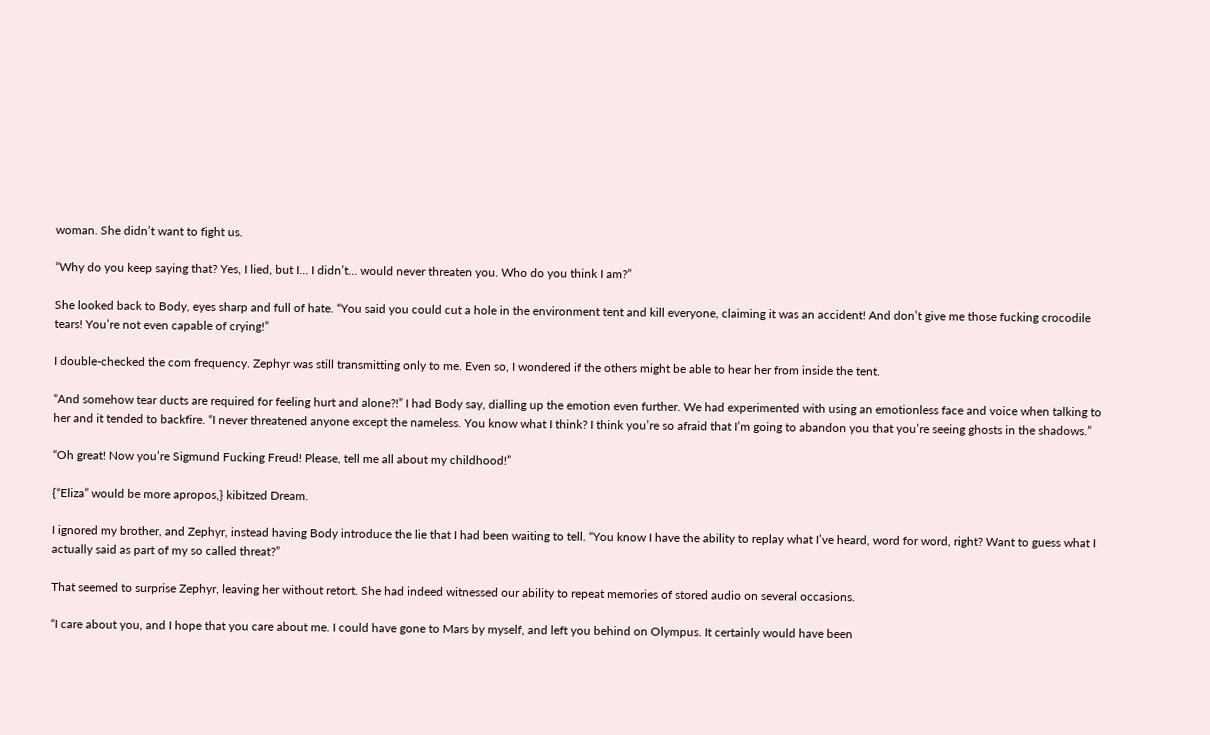woman. She didn’t want to fight us.

“Why do you keep saying that? Yes, I lied, but I… I didn’t… would never threaten you. Who do you think I am?”

She looked back to Body, eyes sharp and full of hate. “You said you could cut a hole in the environment tent and kill everyone, claiming it was an accident! And don’t give me those fucking crocodile tears! You’re not even capable of crying!”

I double-checked the com frequency. Zephyr was still transmitting only to me. Even so, I wondered if the others might be able to hear her from inside the tent.

“And somehow tear ducts are required for feeling hurt and alone?!” I had Body say, dialling up the emotion even further. We had experimented with using an emotionless face and voice when talking to her and it tended to backfire. “I never threatened anyone except the nameless. You know what I think? I think you’re so afraid that I’m going to abandon you that you’re seeing ghosts in the shadows.”

“Oh great! Now you’re Sigmund Fucking Freud! Please, tell me all about my childhood!”

{“Eliza” would be more apropos,} kibitzed Dream.

I ignored my brother, and Zephyr, instead having Body introduce the lie that I had been waiting to tell. “You know I have the ability to replay what I’ve heard, word for word, right? Want to guess what I actually said as part of my so called threat?”

That seemed to surprise Zephyr, leaving her without retort. She had indeed witnessed our ability to repeat memories of stored audio on several occasions.

“I care about you, and I hope that you care about me. I could have gone to Mars by myself, and left you behind on Olympus. It certainly would have been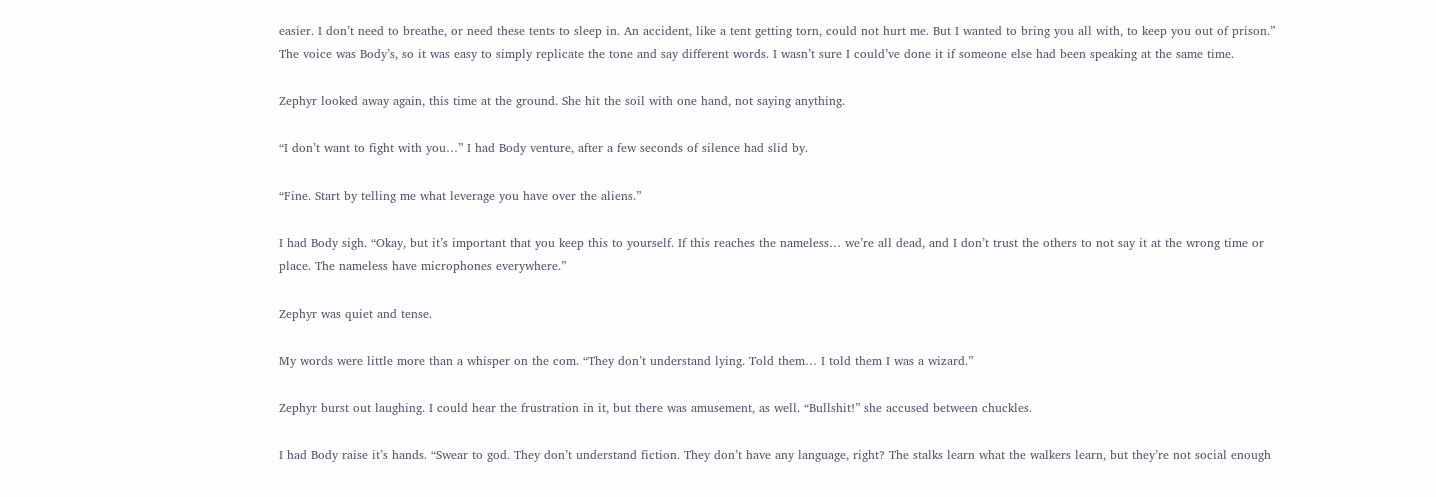easier. I don’t need to breathe, or need these tents to sleep in. An accident, like a tent getting torn, could not hurt me. But I wanted to bring you all with, to keep you out of prison.” The voice was Body’s, so it was easy to simply replicate the tone and say different words. I wasn’t sure I could’ve done it if someone else had been speaking at the same time.

Zephyr looked away again, this time at the ground. She hit the soil with one hand, not saying anything.

“I don’t want to fight with you…” I had Body venture, after a few seconds of silence had slid by.

“Fine. Start by telling me what leverage you have over the aliens.”

I had Body sigh. “Okay, but it’s important that you keep this to yourself. If this reaches the nameless… we’re all dead, and I don’t trust the others to not say it at the wrong time or place. The nameless have microphones everywhere.”

Zephyr was quiet and tense.

My words were little more than a whisper on the com. “They don’t understand lying. Told them… I told them I was a wizard.”

Zephyr burst out laughing. I could hear the frustration in it, but there was amusement, as well. “Bullshit!” she accused between chuckles.

I had Body raise it’s hands. “Swear to god. They don’t understand fiction. They don’t have any language, right? The stalks learn what the walkers learn, but they’re not social enough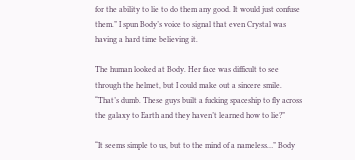for the ability to lie to do them any good. It would just confuse them.” I spun Body’s voice to signal that even Crystal was having a hard time believing it.

The human looked at Body. Her face was difficult to see through the helmet, but I could make out a sincere smile. “That’s dumb. These guys built a fucking spaceship to fly across the galaxy to Earth and they haven’t learned how to lie?”

“It seems simple to us, but to the mind of a nameless…” Body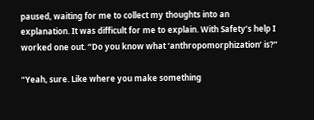paused, waiting for me to collect my thoughts into an explanation. It was difficult for me to explain. With Safety’s help I worked one out. “Do you know what ‘anthropomorphization’ is?”

“Yeah, sure. Like where you make something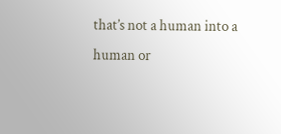that’s not a human into a human or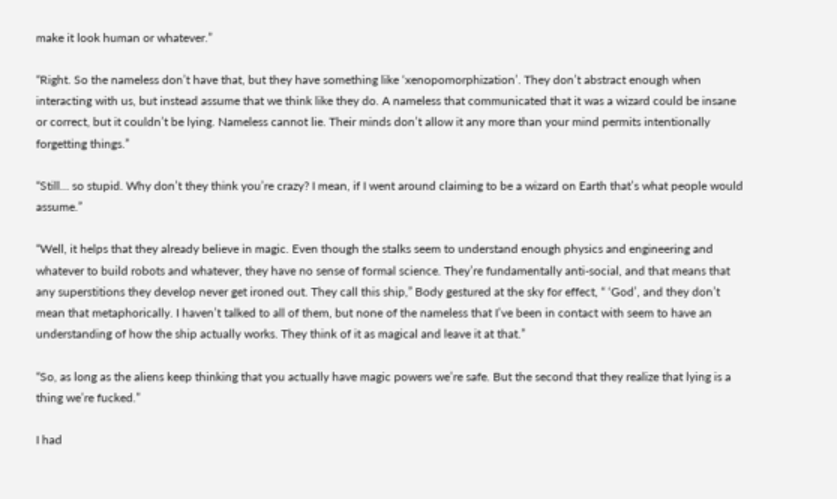make it look human or whatever.”

“Right. So the nameless don’t have that, but they have something like ‘xenopomorphization’. They don’t abstract enough when interacting with us, but instead assume that we think like they do. A nameless that communicated that it was a wizard could be insane or correct, but it couldn’t be lying. Nameless cannot lie. Their minds don’t allow it any more than your mind permits intentionally forgetting things.”

“Still… so stupid. Why don’t they think you’re crazy? I mean, if I went around claiming to be a wizard on Earth that’s what people would assume.”

“Well, it helps that they already believe in magic. Even though the stalks seem to understand enough physics and engineering and whatever to build robots and whatever, they have no sense of formal science. They’re fundamentally anti-social, and that means that any superstitions they develop never get ironed out. They call this ship,” Body gestured at the sky for effect, “ ‘God’, and they don’t mean that metaphorically. I haven’t talked to all of them, but none of the nameless that I’ve been in contact with seem to have an understanding of how the ship actually works. They think of it as magical and leave it at that.”

“So, as long as the aliens keep thinking that you actually have magic powers we’re safe. But the second that they realize that lying is a thing we’re fucked.”

I had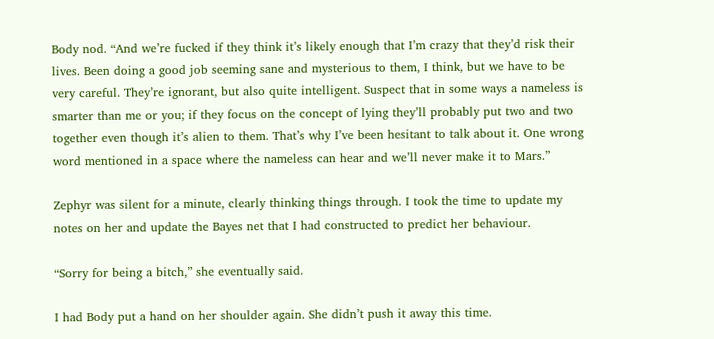Body nod. “And we’re fucked if they think it’s likely enough that I’m crazy that they’d risk their lives. Been doing a good job seeming sane and mysterious to them, I think, but we have to be very careful. They’re ignorant, but also quite intelligent. Suspect that in some ways a nameless is smarter than me or you; if they focus on the concept of lying they’ll probably put two and two together even though it’s alien to them. That’s why I’ve been hesitant to talk about it. One wrong word mentioned in a space where the nameless can hear and we’ll never make it to Mars.”

Zephyr was silent for a minute, clearly thinking things through. I took the time to update my notes on her and update the Bayes net that I had constructed to predict her behaviour.

“Sorry for being a bitch,” she eventually said.

I had Body put a hand on her shoulder again. She didn’t push it away this time.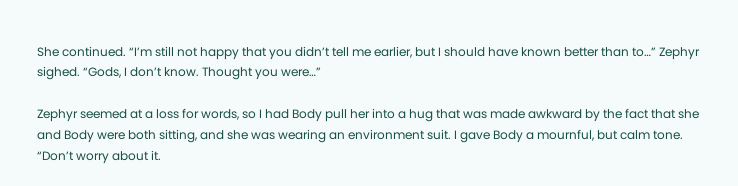She continued. “I’m still not happy that you didn’t tell me earlier, but I should have known better than to…” Zephyr sighed. “Gods, I don’t know. Thought you were…”

Zephyr seemed at a loss for words, so I had Body pull her into a hug that was made awkward by the fact that she and Body were both sitting, and she was wearing an environment suit. I gave Body a mournful, but calm tone. “Don’t worry about it.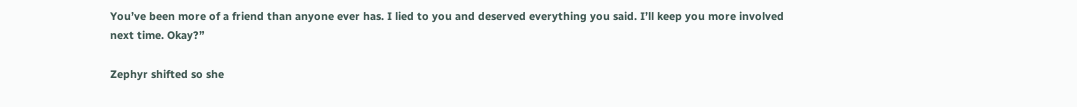You’ve been more of a friend than anyone ever has. I lied to you and deserved everything you said. I’ll keep you more involved next time. Okay?”

Zephyr shifted so she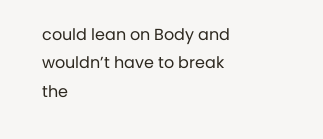could lean on Body and wouldn’t have to break the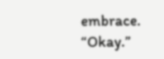embrace. “Okay.”